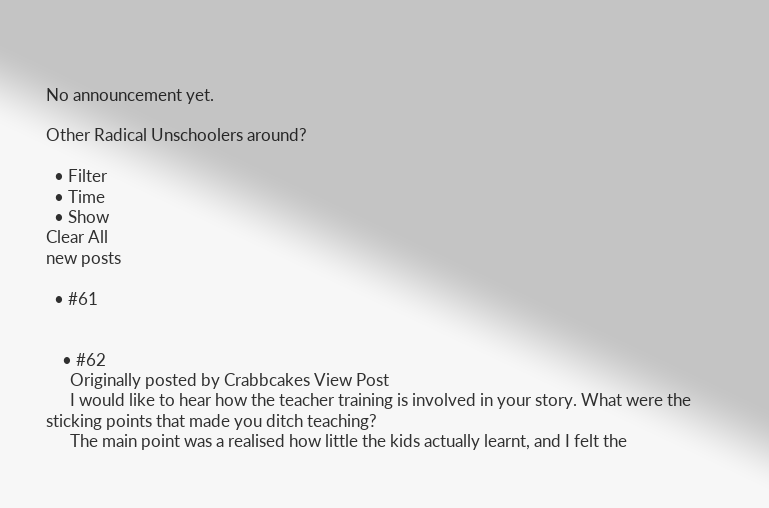No announcement yet.

Other Radical Unschoolers around?

  • Filter
  • Time
  • Show
Clear All
new posts

  • #61


    • #62
      Originally posted by Crabbcakes View Post
      I would like to hear how the teacher training is involved in your story. What were the sticking points that made you ditch teaching?
      The main point was a realised how little the kids actually learnt, and I felt the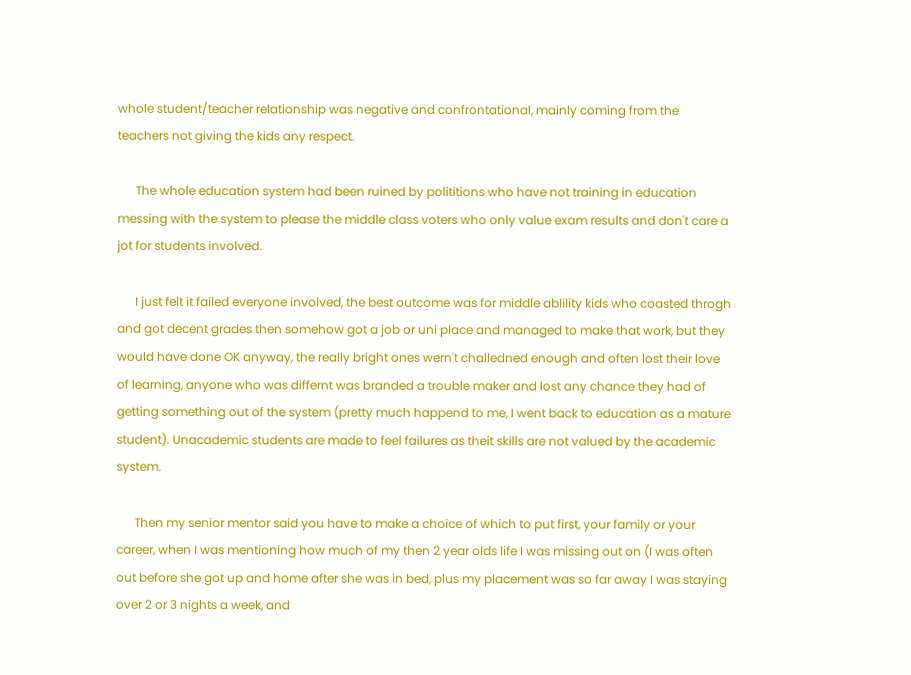whole student/teacher relationship was negative and confrontational, mainly coming from the teachers not giving the kids any respect.

      The whole education system had been ruined by polititions who have not training in education messing with the system to please the middle class voters who only value exam results and don't care a jot for students involved.

      I just felt it failed everyone involved, the best outcome was for middle ablility kids who coasted throgh and got decent grades then somehow got a job or uni place and managed to make that work, but they would have done OK anyway, the really bright ones wern't challedned enough and often lost their love of learning, anyone who was differnt was branded a trouble maker and lost any chance they had of getting something out of the system (pretty much happend to me, I went back to education as a mature student). Unacademic students are made to feel failures as theit skills are not valued by the academic system.

      Then my senior mentor said you have to make a choice of which to put first, your family or your career, when I was mentioning how much of my then 2 year olds life I was missing out on (I was often out before she got up and home after she was in bed, plus my placement was so far away I was staying over 2 or 3 nights a week, and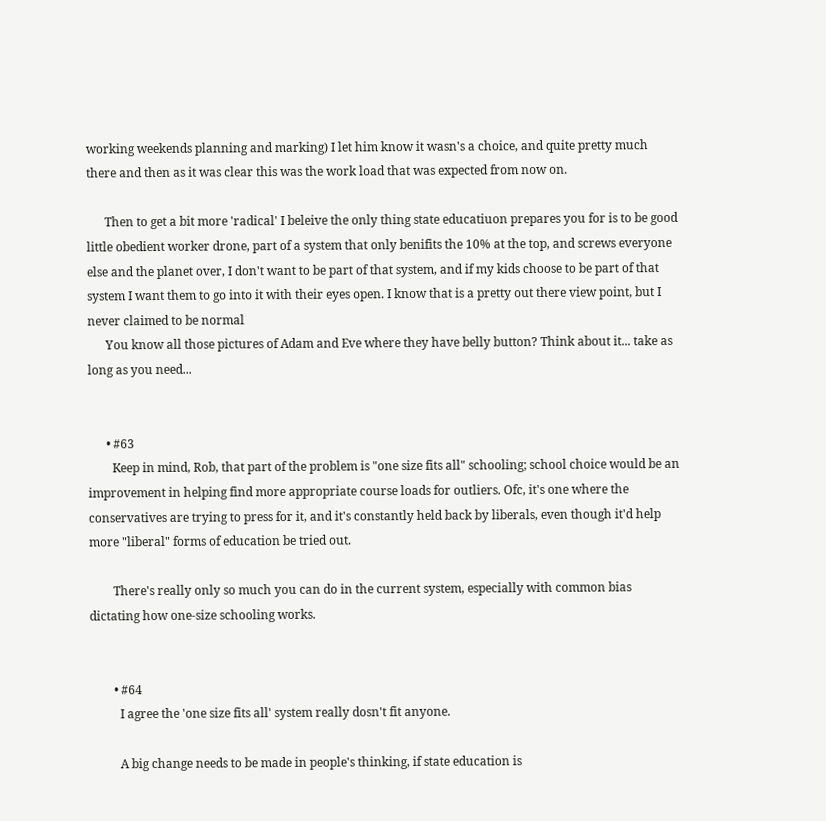working weekends planning and marking) I let him know it wasn's a choice, and quite pretty much there and then as it was clear this was the work load that was expected from now on.

      Then to get a bit more 'radical' I beleive the only thing state educatiuon prepares you for is to be good little obedient worker drone, part of a system that only benifits the 10% at the top, and screws everyone else and the planet over, I don't want to be part of that system, and if my kids choose to be part of that system I want them to go into it with their eyes open. I know that is a pretty out there view point, but I never claimed to be normal
      You know all those pictures of Adam and Eve where they have belly button? Think about it... take as long as you need...


      • #63
        Keep in mind, Rob, that part of the problem is "one size fits all" schooling; school choice would be an improvement in helping find more appropriate course loads for outliers. Ofc, it's one where the conservatives are trying to press for it, and it's constantly held back by liberals, even though it'd help more "liberal" forms of education be tried out.

        There's really only so much you can do in the current system, especially with common bias dictating how one-size schooling works.


        • #64
          I agree the 'one size fits all' system really dosn't fit anyone.

          A big change needs to be made in people's thinking, if state education is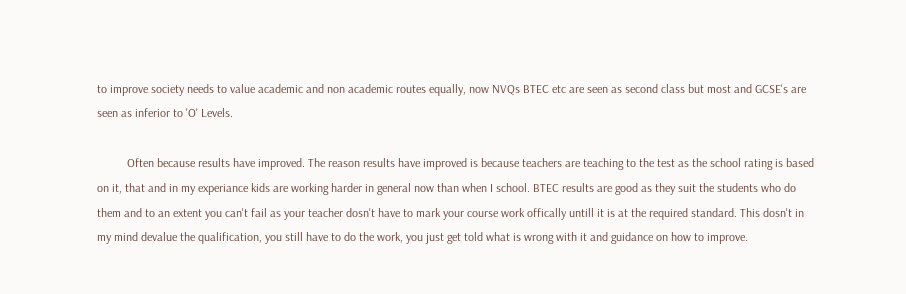to improve society needs to value academic and non academic routes equally, now NVQs BTEC etc are seen as second class but most and GCSE's are seen as inferior to 'O' Levels.

          Often because results have improved. The reason results have improved is because teachers are teaching to the test as the school rating is based on it, that and in my experiance kids are working harder in general now than when I school. BTEC results are good as they suit the students who do them and to an extent you can't fail as your teacher dosn't have to mark your course work offically untill it is at the required standard. This dosn't in my mind devalue the qualification, you still have to do the work, you just get told what is wrong with it and guidance on how to improve.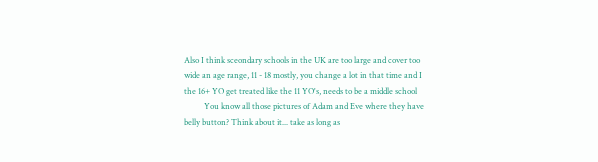Also I think sceondary schools in the UK are too large and cover too wide an age range, 11 - 18 mostly, you change a lot in that time and I the 16+ YO get treated like the 11 YO's, needs to be a middle school
          You know all those pictures of Adam and Eve where they have belly button? Think about it... take as long as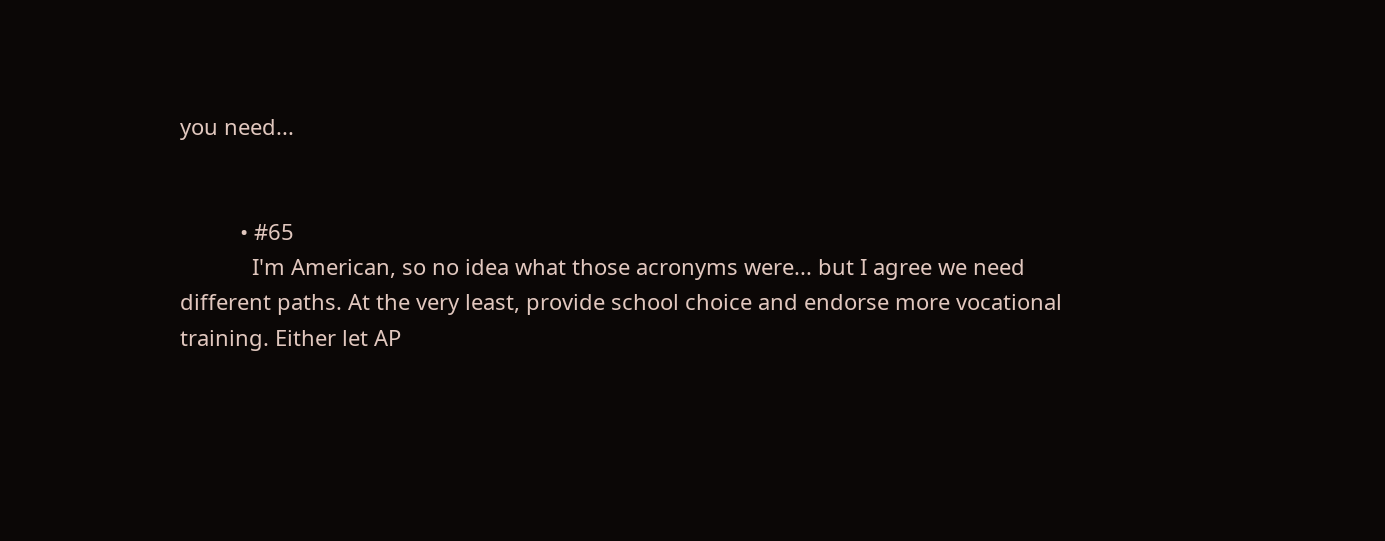you need...


          • #65
            I'm American, so no idea what those acronyms were... but I agree we need different paths. At the very least, provide school choice and endorse more vocational training. Either let AP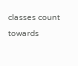classes count towards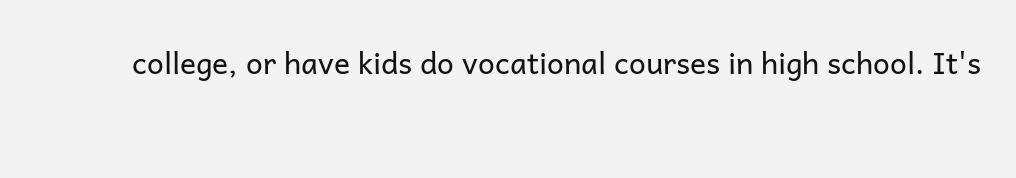college, or have kids do vocational courses in high school. It's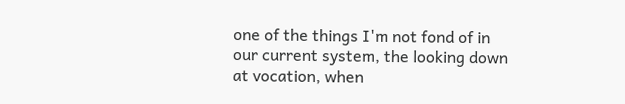one of the things I'm not fond of in our current system, the looking down at vocation, when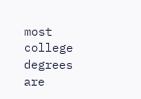most college degrees are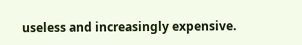useless and increasingly expensive.